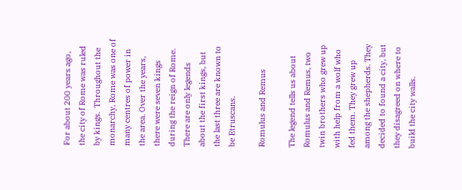For about 200 years ago, the city of Rome was ruled by kings.  Throughout the monarchy, Rome was one of many centres of power in the area. Over the years, there were seven kings during the reign of Rome. There are only legends about the first kings, but the last three are known to be Etruscans.

Romulus and Remus

The legend tells us about Romulus and Remus, two twin brothers who grew up with help from a wolf who fed them. They grew up among the shepherds. They decided to found a city, but they disagreed on where to build the city walls.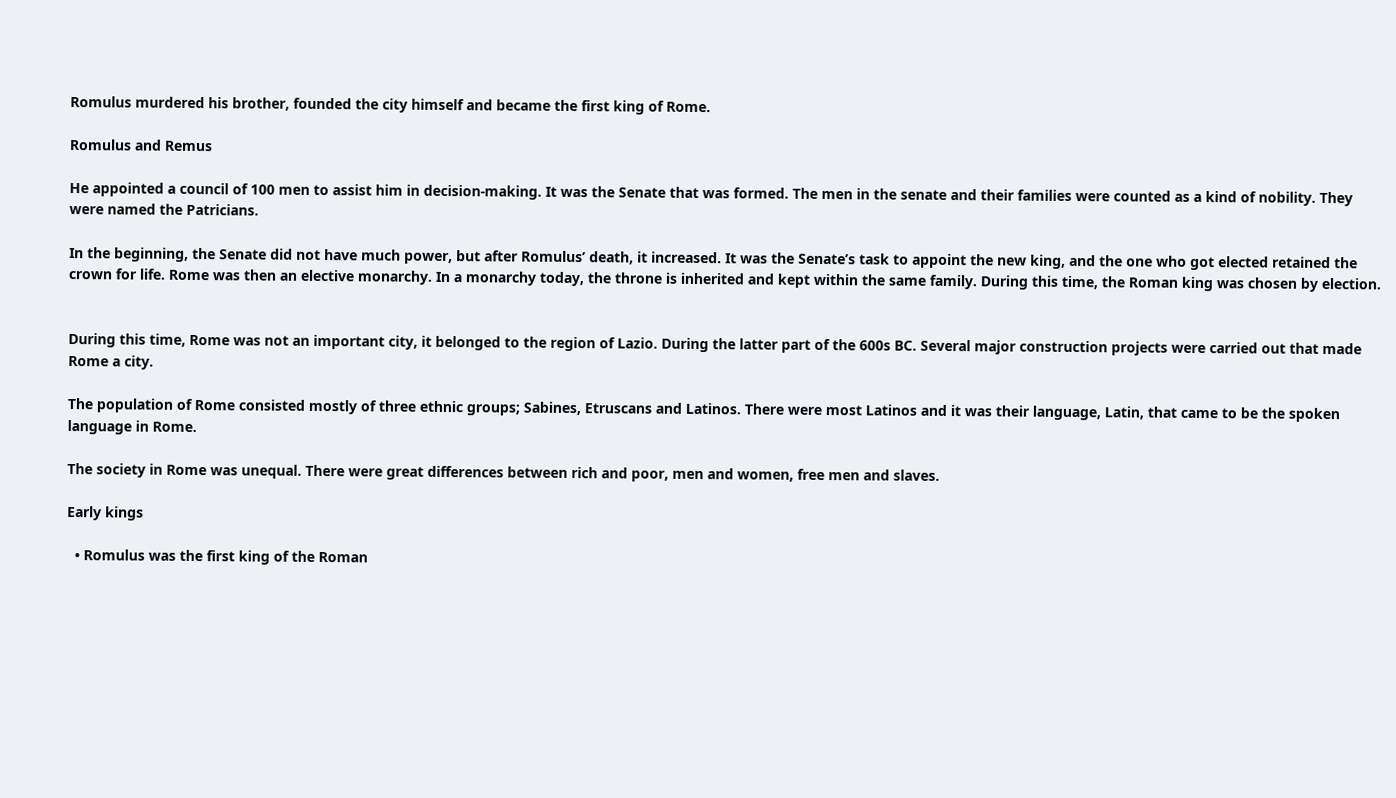Romulus murdered his brother, founded the city himself and became the first king of Rome.

Romulus and Remus

He appointed a council of 100 men to assist him in decision-making. It was the Senate that was formed. The men in the senate and their families were counted as a kind of nobility. They were named the Patricians.

In the beginning, the Senate did not have much power, but after Romulus’ death, it increased. It was the Senate’s task to appoint the new king, and the one who got elected retained the crown for life. Rome was then an elective monarchy. In a monarchy today, the throne is inherited and kept within the same family. During this time, the Roman king was chosen by election.


During this time, Rome was not an important city, it belonged to the region of Lazio. During the latter part of the 600s BC. Several major construction projects were carried out that made Rome a city.

The population of Rome consisted mostly of three ethnic groups; Sabines, Etruscans and Latinos. There were most Latinos and it was their language, Latin, that came to be the spoken language in Rome.

The society in Rome was unequal. There were great differences between rich and poor, men and women, free men and slaves.

Early kings

  • Romulus was the first king of the Roman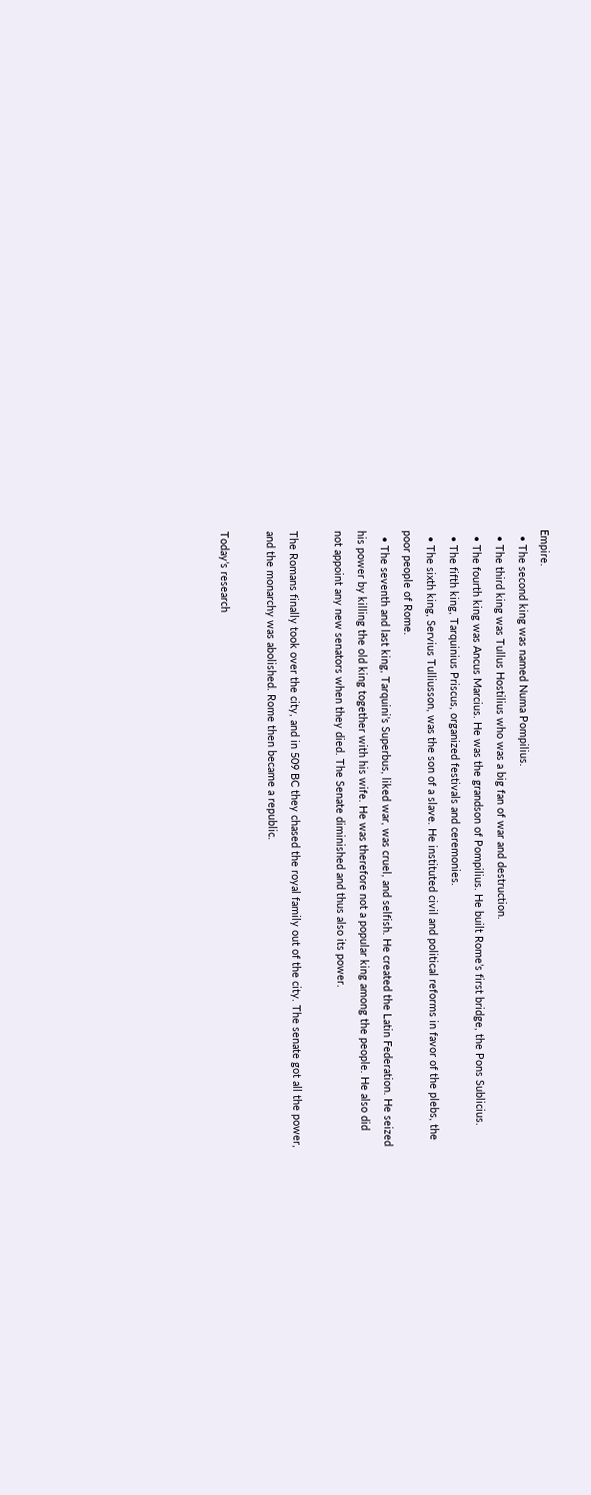Empire.
  • The second king was named Numa Pompilius.
  • The third king was Tullus Hostilius who was a big fan of war and destruction.
  • The fourth king was Ancus Marcius. He was the grandson of Pompilius. He built Rome’s first bridge, the Pons Sublicius.
  • The fifth king, Tarquinius Priscus, organized festivals and ceremonies.
  • The sixth king, Servius Tulliusson, was the son of a slave. He instituted civil and political reforms in favor of the plebs, the poor people of Rome.
  • The seventh and last king, Tarquini’s Superbus, liked war, was cruel, and selfish. He created the Latin Federation. He seized his power by killing the old king together with his wife. He was therefore not a popular king among the people. He also did not appoint any new senators when they died. The Senate diminished and thus also its power.

The Romans finally took over the city, and in 509 BC they chased the royal family out of the city. The senate got all the power, and the monarchy was abolished. Rome then became a republic.

Today’s research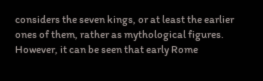considers the seven kings, or at least the earlier ones of them, rather as mythological figures. However, it can be seen that early Rome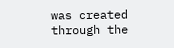was created through the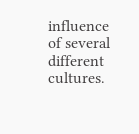influence of several different cultures.